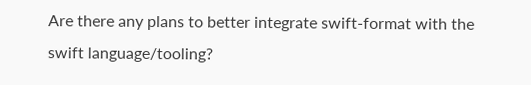Are there any plans to better integrate swift-format with the swift language/tooling?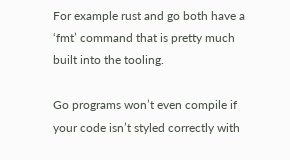For example rust and go both have a ‘fmt’ command that is pretty much built into the tooling.

Go programs won’t even compile if your code isn’t styled correctly with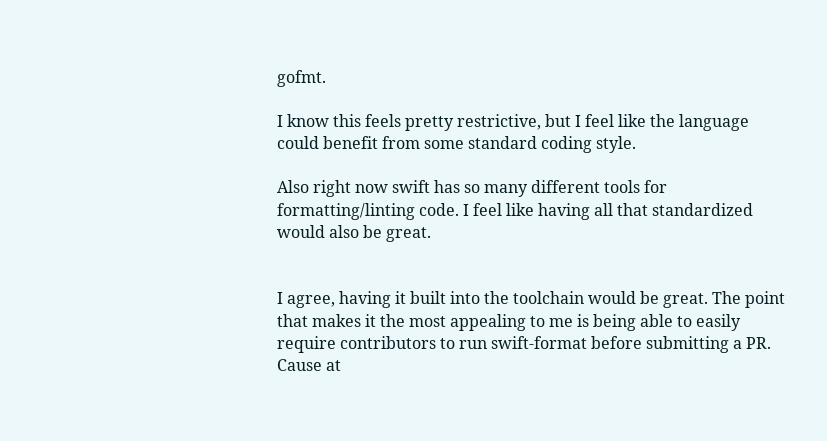gofmt.

I know this feels pretty restrictive, but I feel like the language could benefit from some standard coding style.

Also right now swift has so many different tools for formatting/linting code. I feel like having all that standardized would also be great.


I agree, having it built into the toolchain would be great. The point that makes it the most appealing to me is being able to easily require contributors to run swift-format before submitting a PR. Cause at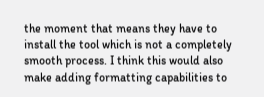the moment that means they have to install the tool which is not a completely smooth process. I think this would also make adding formatting capabilities to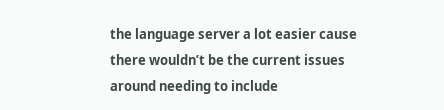the language server a lot easier cause there wouldn’t be the current issues around needing to include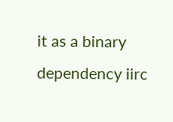it as a binary dependency iirc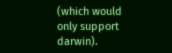(which would only support darwin).